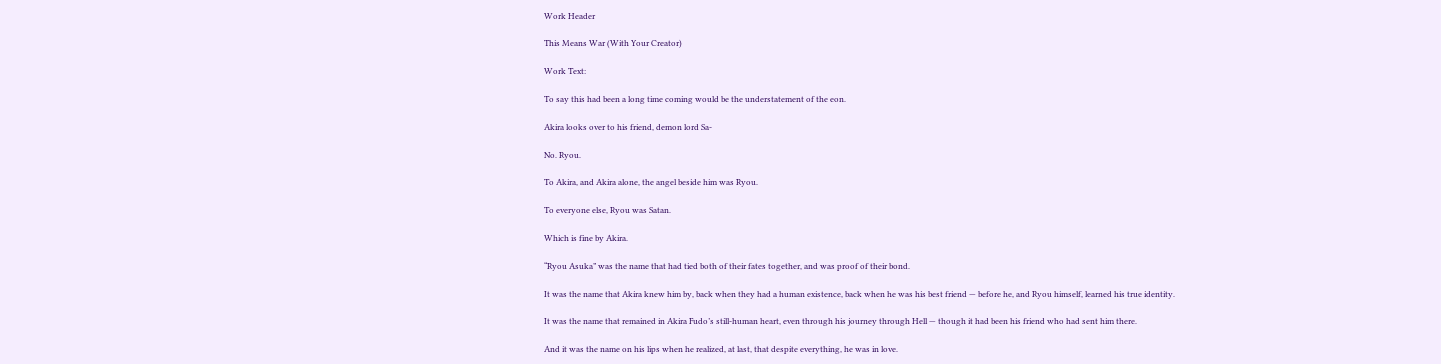Work Header

This Means War (With Your Creator)

Work Text:

To say this had been a long time coming would be the understatement of the eon.

Akira looks over to his friend, demon lord Sa-

No. Ryou.

To Akira, and Akira alone, the angel beside him was Ryou.

To everyone else, Ryou was Satan.

Which is fine by Akira.

“Ryou Asuka” was the name that had tied both of their fates together, and was proof of their bond.

It was the name that Akira knew him by, back when they had a human existence, back when he was his best friend — before he, and Ryou himself, learned his true identity.

It was the name that remained in Akira Fudo’s still-human heart, even through his journey through Hell — though it had been his friend who had sent him there.

And it was the name on his lips when he realized, at last, that despite everything, he was in love.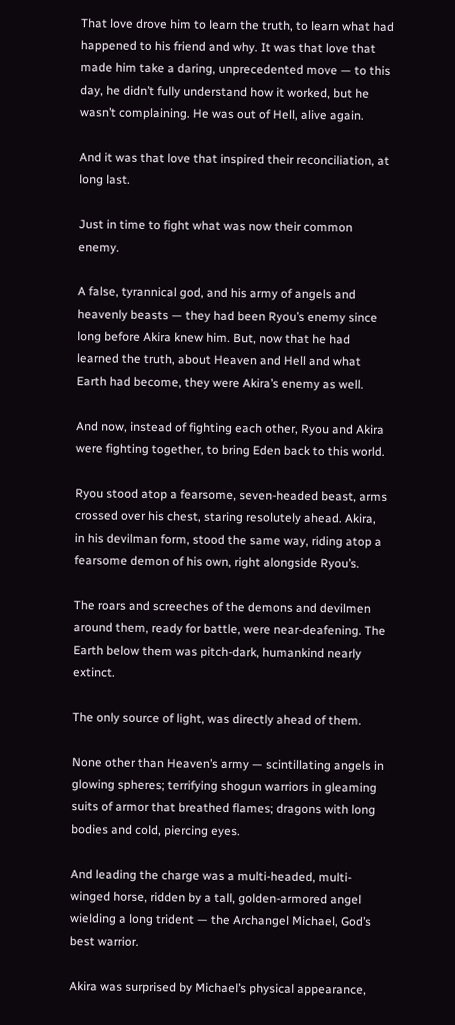That love drove him to learn the truth, to learn what had happened to his friend and why. It was that love that made him take a daring, unprecedented move — to this day, he didn’t fully understand how it worked, but he wasn’t complaining. He was out of Hell, alive again.

And it was that love that inspired their reconciliation, at long last.

Just in time to fight what was now their common enemy.

A false, tyrannical god, and his army of angels and heavenly beasts — they had been Ryou’s enemy since long before Akira knew him. But, now that he had learned the truth, about Heaven and Hell and what Earth had become, they were Akira’s enemy as well.

And now, instead of fighting each other, Ryou and Akira were fighting together, to bring Eden back to this world.

Ryou stood atop a fearsome, seven-headed beast, arms crossed over his chest, staring resolutely ahead. Akira, in his devilman form, stood the same way, riding atop a fearsome demon of his own, right alongside Ryou’s.

The roars and screeches of the demons and devilmen around them, ready for battle, were near-deafening. The Earth below them was pitch-dark, humankind nearly extinct.

The only source of light, was directly ahead of them.

None other than Heaven’s army — scintillating angels in glowing spheres; terrifying shogun warriors in gleaming suits of armor that breathed flames; dragons with long bodies and cold, piercing eyes.

And leading the charge was a multi-headed, multi-winged horse, ridden by a tall, golden-armored angel wielding a long trident — the Archangel Michael, God’s best warrior.

Akira was surprised by Michael’s physical appearance,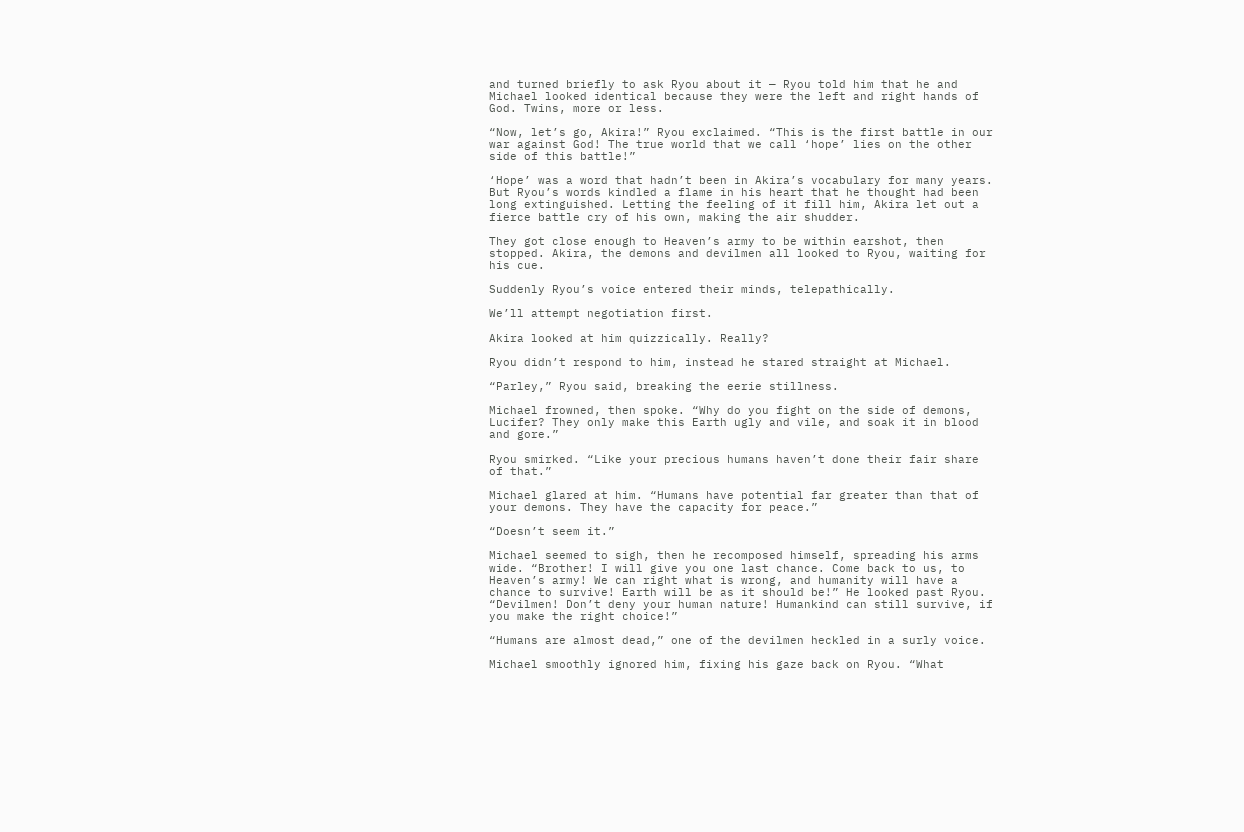and turned briefly to ask Ryou about it — Ryou told him that he and Michael looked identical because they were the left and right hands of God. Twins, more or less.

“Now, let’s go, Akira!” Ryou exclaimed. “This is the first battle in our war against God! The true world that we call ‘hope’ lies on the other side of this battle!”

‘Hope’ was a word that hadn’t been in Akira’s vocabulary for many years. But Ryou’s words kindled a flame in his heart that he thought had been long extinguished. Letting the feeling of it fill him, Akira let out a fierce battle cry of his own, making the air shudder.

They got close enough to Heaven’s army to be within earshot, then stopped. Akira, the demons and devilmen all looked to Ryou, waiting for his cue.

Suddenly Ryou’s voice entered their minds, telepathically.

We’ll attempt negotiation first.

Akira looked at him quizzically. Really?

Ryou didn’t respond to him, instead he stared straight at Michael.

“Parley,” Ryou said, breaking the eerie stillness.

Michael frowned, then spoke. “Why do you fight on the side of demons, Lucifer? They only make this Earth ugly and vile, and soak it in blood and gore.”

Ryou smirked. “Like your precious humans haven’t done their fair share of that.”

Michael glared at him. “Humans have potential far greater than that of your demons. They have the capacity for peace.”

“Doesn’t seem it.”

Michael seemed to sigh, then he recomposed himself, spreading his arms wide. “Brother! I will give you one last chance. Come back to us, to Heaven’s army! We can right what is wrong, and humanity will have a chance to survive! Earth will be as it should be!” He looked past Ryou. “Devilmen! Don’t deny your human nature! Humankind can still survive, if you make the right choice!”

“Humans are almost dead,” one of the devilmen heckled in a surly voice.

Michael smoothly ignored him, fixing his gaze back on Ryou. “What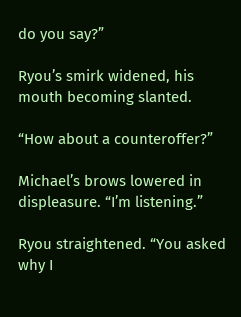do you say?”

Ryou’s smirk widened, his mouth becoming slanted.

“How about a counteroffer?”

Michael’s brows lowered in displeasure. “I’m listening.”

Ryou straightened. “You asked why I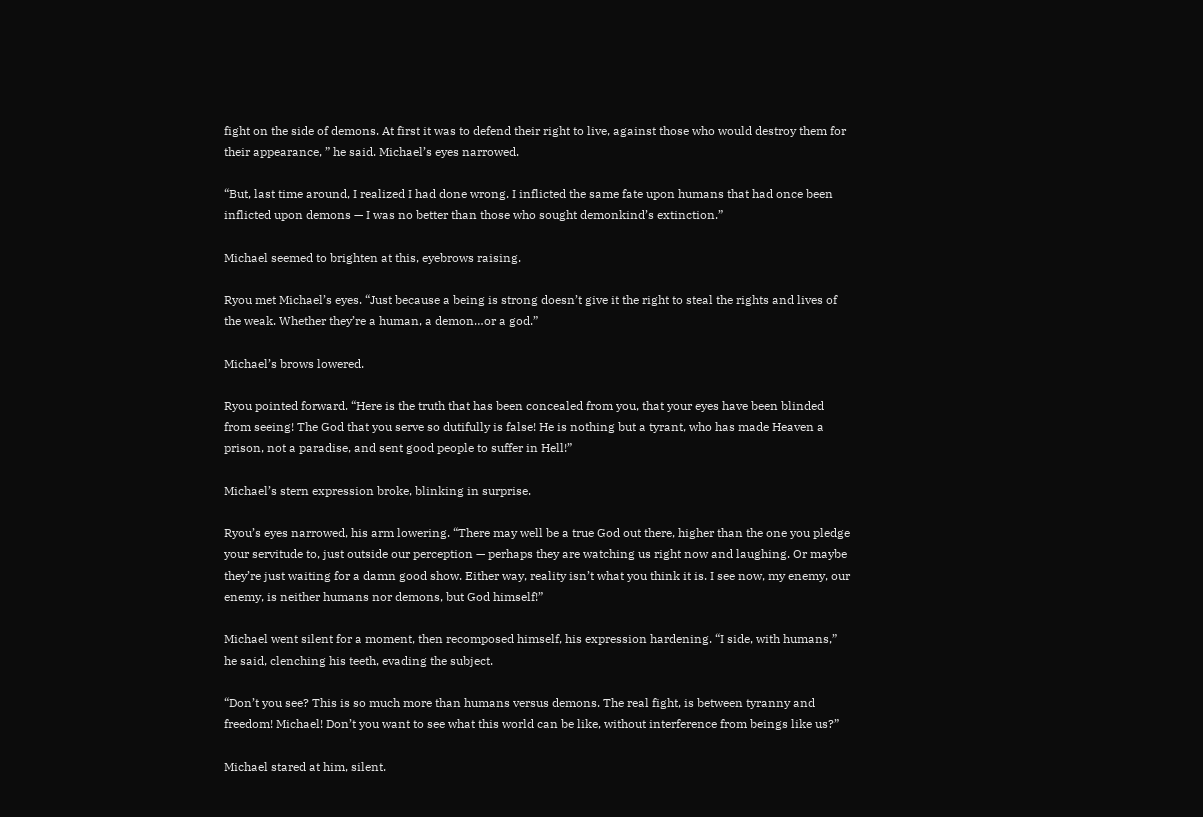fight on the side of demons. At first it was to defend their right to live, against those who would destroy them for their appearance, ” he said. Michael’s eyes narrowed.

“But, last time around, I realized I had done wrong. I inflicted the same fate upon humans that had once been inflicted upon demons — I was no better than those who sought demonkind’s extinction.”

Michael seemed to brighten at this, eyebrows raising.

Ryou met Michael’s eyes. “Just because a being is strong doesn’t give it the right to steal the rights and lives of the weak. Whether they’re a human, a demon…or a god.”

Michael’s brows lowered.

Ryou pointed forward. “Here is the truth that has been concealed from you, that your eyes have been blinded from seeing! The God that you serve so dutifully is false! He is nothing but a tyrant, who has made Heaven a prison, not a paradise, and sent good people to suffer in Hell!”

Michael’s stern expression broke, blinking in surprise.

Ryou’s eyes narrowed, his arm lowering. “There may well be a true God out there, higher than the one you pledge your servitude to, just outside our perception — perhaps they are watching us right now and laughing. Or maybe they’re just waiting for a damn good show. Either way, reality isn’t what you think it is. I see now, my enemy, our enemy, is neither humans nor demons, but God himself!”

Michael went silent for a moment, then recomposed himself, his expression hardening. “I side, with humans,” he said, clenching his teeth, evading the subject.

“Don’t you see? This is so much more than humans versus demons. The real fight, is between tyranny and freedom! Michael! Don’t you want to see what this world can be like, without interference from beings like us?”

Michael stared at him, silent.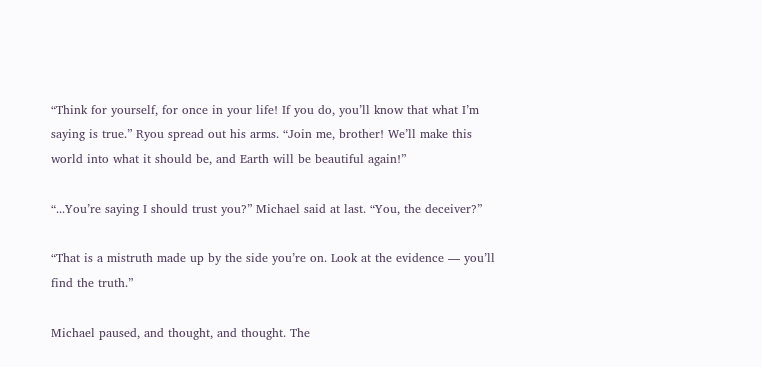“Think for yourself, for once in your life! If you do, you’ll know that what I’m saying is true.” Ryou spread out his arms. “Join me, brother! We’ll make this world into what it should be, and Earth will be beautiful again!”

“...You’re saying I should trust you?” Michael said at last. “You, the deceiver?”

“That is a mistruth made up by the side you’re on. Look at the evidence — you’ll find the truth.”

Michael paused, and thought, and thought. The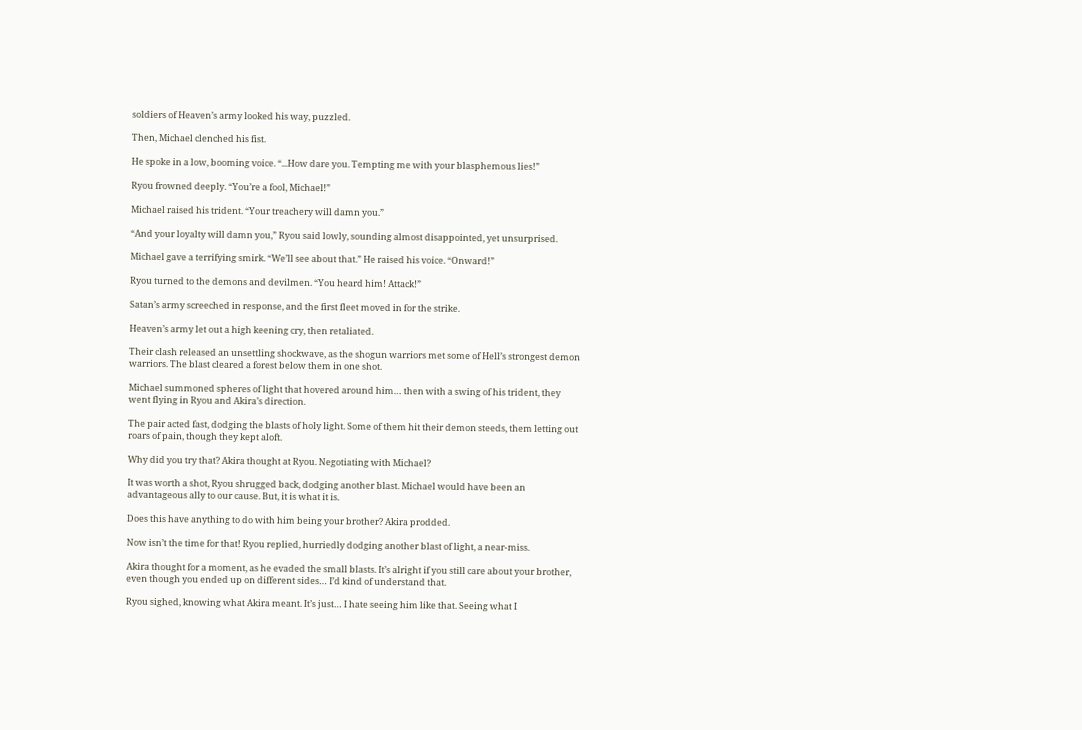soldiers of Heaven’s army looked his way, puzzled.

Then, Michael clenched his fist.

He spoke in a low, booming voice. “...How dare you. Tempting me with your blasphemous lies!”

Ryou frowned deeply. “You’re a fool, Michael!”

Michael raised his trident. “Your treachery will damn you.”

“And your loyalty will damn you,” Ryou said lowly, sounding almost disappointed, yet unsurprised.

Michael gave a terrifying smirk. “We’ll see about that.” He raised his voice. “Onward!”

Ryou turned to the demons and devilmen. “You heard him! Attack!”

Satan’s army screeched in response, and the first fleet moved in for the strike.

Heaven’s army let out a high keening cry, then retaliated.

Their clash released an unsettling shockwave, as the shogun warriors met some of Hell’s strongest demon warriors. The blast cleared a forest below them in one shot.

Michael summoned spheres of light that hovered around him… then with a swing of his trident, they went flying in Ryou and Akira’s direction.

The pair acted fast, dodging the blasts of holy light. Some of them hit their demon steeds, them letting out roars of pain, though they kept aloft.

Why did you try that? Akira thought at Ryou. Negotiating with Michael?

It was worth a shot, Ryou shrugged back, dodging another blast. Michael would have been an advantageous ally to our cause. But, it is what it is.

Does this have anything to do with him being your brother? Akira prodded.

Now isn’t the time for that! Ryou replied, hurriedly dodging another blast of light, a near-miss.

Akira thought for a moment, as he evaded the small blasts. It’s alright if you still care about your brother, even though you ended up on different sides… I’d kind of understand that.

Ryou sighed, knowing what Akira meant. It’s just… I hate seeing him like that. Seeing what I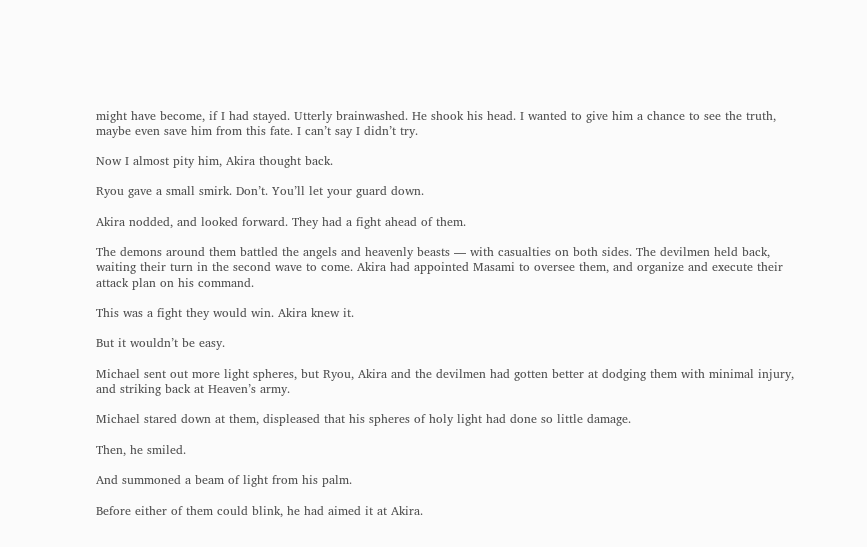might have become, if I had stayed. Utterly brainwashed. He shook his head. I wanted to give him a chance to see the truth, maybe even save him from this fate. I can’t say I didn’t try.

Now I almost pity him, Akira thought back.

Ryou gave a small smirk. Don’t. You’ll let your guard down.

Akira nodded, and looked forward. They had a fight ahead of them.

The demons around them battled the angels and heavenly beasts — with casualties on both sides. The devilmen held back, waiting their turn in the second wave to come. Akira had appointed Masami to oversee them, and organize and execute their attack plan on his command.

This was a fight they would win. Akira knew it.

But it wouldn’t be easy.

Michael sent out more light spheres, but Ryou, Akira and the devilmen had gotten better at dodging them with minimal injury, and striking back at Heaven’s army.

Michael stared down at them, displeased that his spheres of holy light had done so little damage.

Then, he smiled.

And summoned a beam of light from his palm.

Before either of them could blink, he had aimed it at Akira.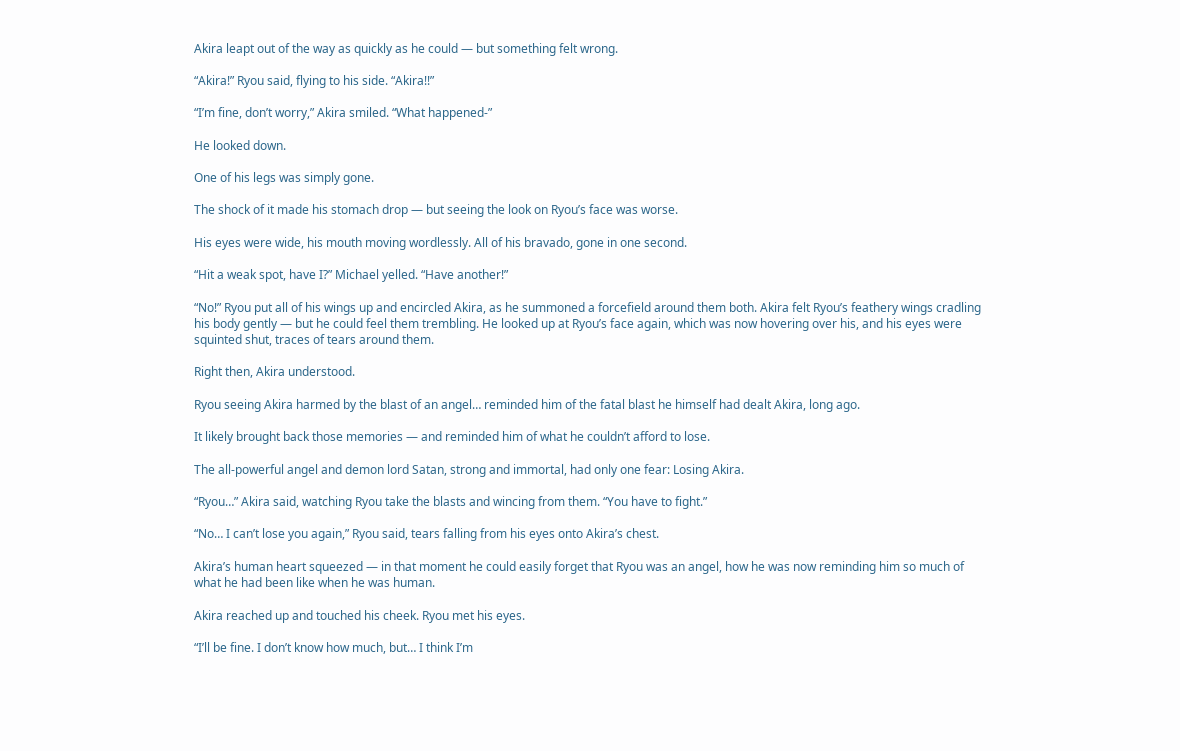Akira leapt out of the way as quickly as he could — but something felt wrong.

“Akira!” Ryou said, flying to his side. “Akira!!”

“I’m fine, don’t worry,” Akira smiled. “What happened-”

He looked down.

One of his legs was simply gone.

The shock of it made his stomach drop — but seeing the look on Ryou’s face was worse.

His eyes were wide, his mouth moving wordlessly. All of his bravado, gone in one second.

“Hit a weak spot, have I?” Michael yelled. “Have another!”

“No!” Ryou put all of his wings up and encircled Akira, as he summoned a forcefield around them both. Akira felt Ryou’s feathery wings cradling his body gently — but he could feel them trembling. He looked up at Ryou’s face again, which was now hovering over his, and his eyes were squinted shut, traces of tears around them.

Right then, Akira understood.

Ryou seeing Akira harmed by the blast of an angel… reminded him of the fatal blast he himself had dealt Akira, long ago.

It likely brought back those memories — and reminded him of what he couldn’t afford to lose.

The all-powerful angel and demon lord Satan, strong and immortal, had only one fear: Losing Akira.

“Ryou…” Akira said, watching Ryou take the blasts and wincing from them. “You have to fight.”

“No… I can’t lose you again,” Ryou said, tears falling from his eyes onto Akira’s chest.

Akira’s human heart squeezed — in that moment he could easily forget that Ryou was an angel, how he was now reminding him so much of what he had been like when he was human.

Akira reached up and touched his cheek. Ryou met his eyes.

“I’ll be fine. I don’t know how much, but… I think I’m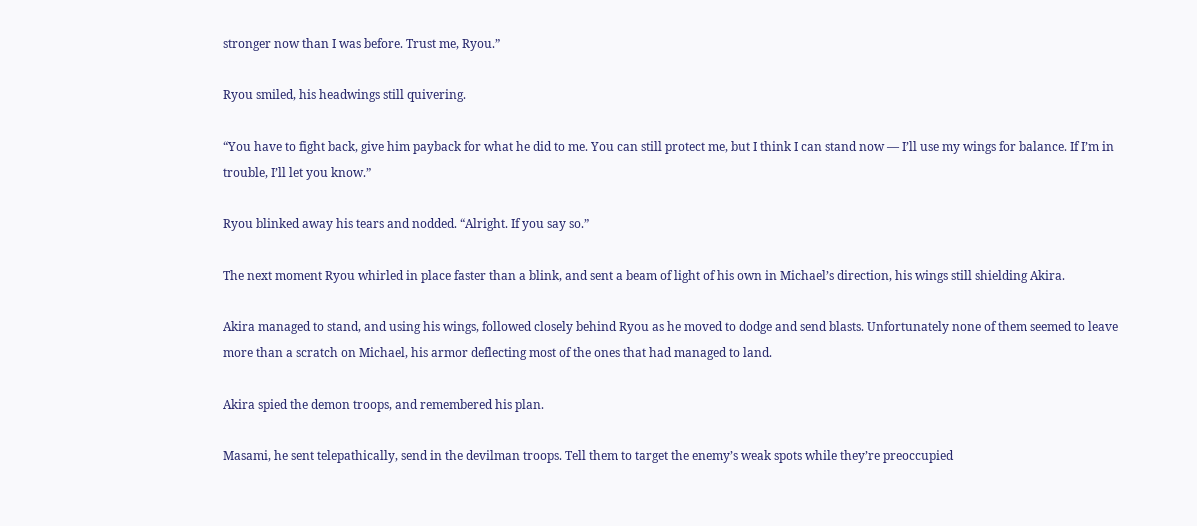stronger now than I was before. Trust me, Ryou.”

Ryou smiled, his headwings still quivering.

“You have to fight back, give him payback for what he did to me. You can still protect me, but I think I can stand now — I’ll use my wings for balance. If I’m in trouble, I’ll let you know.”

Ryou blinked away his tears and nodded. “Alright. If you say so.”

The next moment Ryou whirled in place faster than a blink, and sent a beam of light of his own in Michael’s direction, his wings still shielding Akira.

Akira managed to stand, and using his wings, followed closely behind Ryou as he moved to dodge and send blasts. Unfortunately none of them seemed to leave more than a scratch on Michael, his armor deflecting most of the ones that had managed to land.

Akira spied the demon troops, and remembered his plan.

Masami, he sent telepathically, send in the devilman troops. Tell them to target the enemy’s weak spots while they’re preoccupied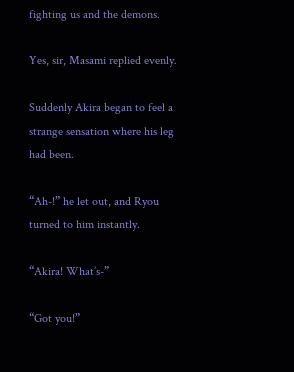fighting us and the demons.

Yes, sir, Masami replied evenly.

Suddenly Akira began to feel a strange sensation where his leg had been.

“Ah-!” he let out, and Ryou turned to him instantly.

“Akira! What’s-”

“Got you!”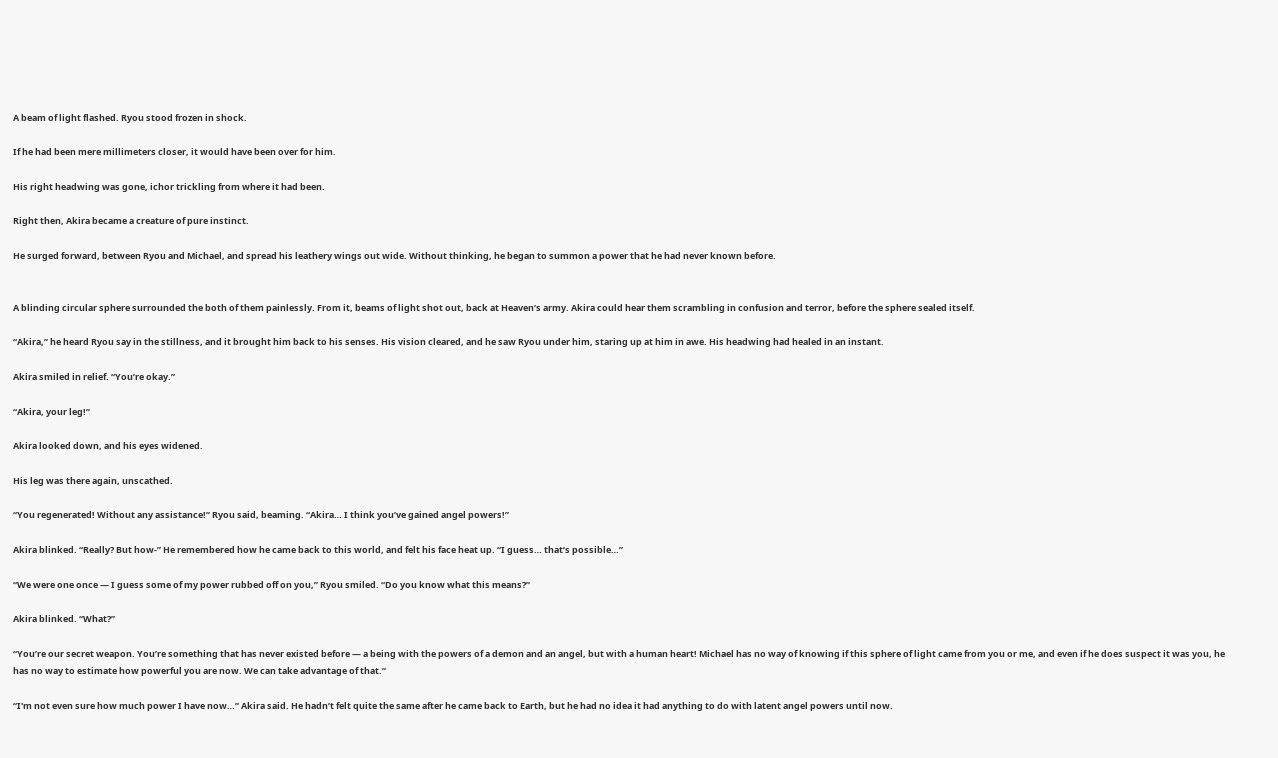A beam of light flashed. Ryou stood frozen in shock.

If he had been mere millimeters closer, it would have been over for him.

His right headwing was gone, ichor trickling from where it had been.

Right then, Akira became a creature of pure instinct.

He surged forward, between Ryou and Michael, and spread his leathery wings out wide. Without thinking, he began to summon a power that he had never known before.


A blinding circular sphere surrounded the both of them painlessly. From it, beams of light shot out, back at Heaven’s army. Akira could hear them scrambling in confusion and terror, before the sphere sealed itself.

“Akira,” he heard Ryou say in the stillness, and it brought him back to his senses. His vision cleared, and he saw Ryou under him, staring up at him in awe. His headwing had healed in an instant.

Akira smiled in relief. “You’re okay.”

“Akira, your leg!”

Akira looked down, and his eyes widened.

His leg was there again, unscathed.

“You regenerated! Without any assistance!” Ryou said, beaming. “Akira… I think you’ve gained angel powers!”

Akira blinked. “Really? But how-” He remembered how he came back to this world, and felt his face heat up. “I guess… that’s possible…”

“We were one once — I guess some of my power rubbed off on you,” Ryou smiled. “Do you know what this means?”

Akira blinked. “What?”

“You’re our secret weapon. You’re something that has never existed before — a being with the powers of a demon and an angel, but with a human heart! Michael has no way of knowing if this sphere of light came from you or me, and even if he does suspect it was you, he has no way to estimate how powerful you are now. We can take advantage of that.”

“I'm not even sure how much power I have now…” Akira said. He hadn’t felt quite the same after he came back to Earth, but he had no idea it had anything to do with latent angel powers until now.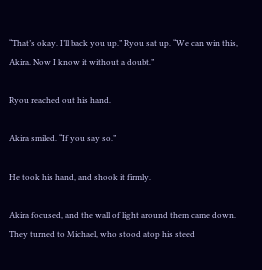“That’s okay. I’ll back you up.” Ryou sat up. “We can win this, Akira. Now I know it without a doubt.”

Ryou reached out his hand.

Akira smiled. “If you say so.”

He took his hand, and shook it firmly.

Akira focused, and the wall of light around them came down. They turned to Michael, who stood atop his steed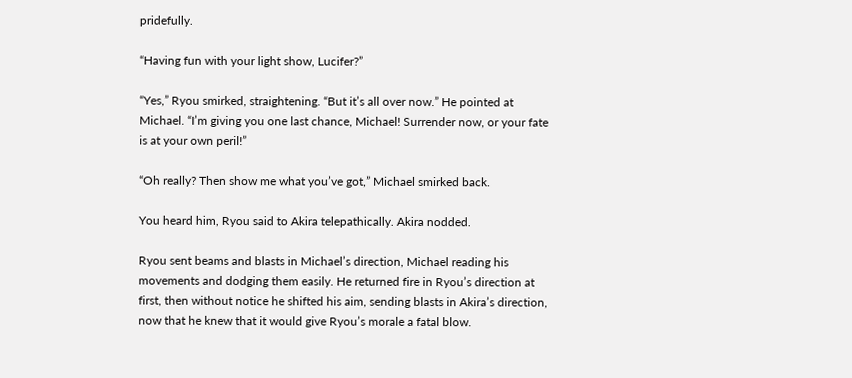pridefully.

“Having fun with your light show, Lucifer?”

“Yes,” Ryou smirked, straightening. “But it’s all over now.” He pointed at Michael. “I’m giving you one last chance, Michael! Surrender now, or your fate is at your own peril!”

“Oh really? Then show me what you’ve got,” Michael smirked back.

You heard him, Ryou said to Akira telepathically. Akira nodded.

Ryou sent beams and blasts in Michael’s direction, Michael reading his movements and dodging them easily. He returned fire in Ryou’s direction at first, then without notice he shifted his aim, sending blasts in Akira’s direction, now that he knew that it would give Ryou’s morale a fatal blow.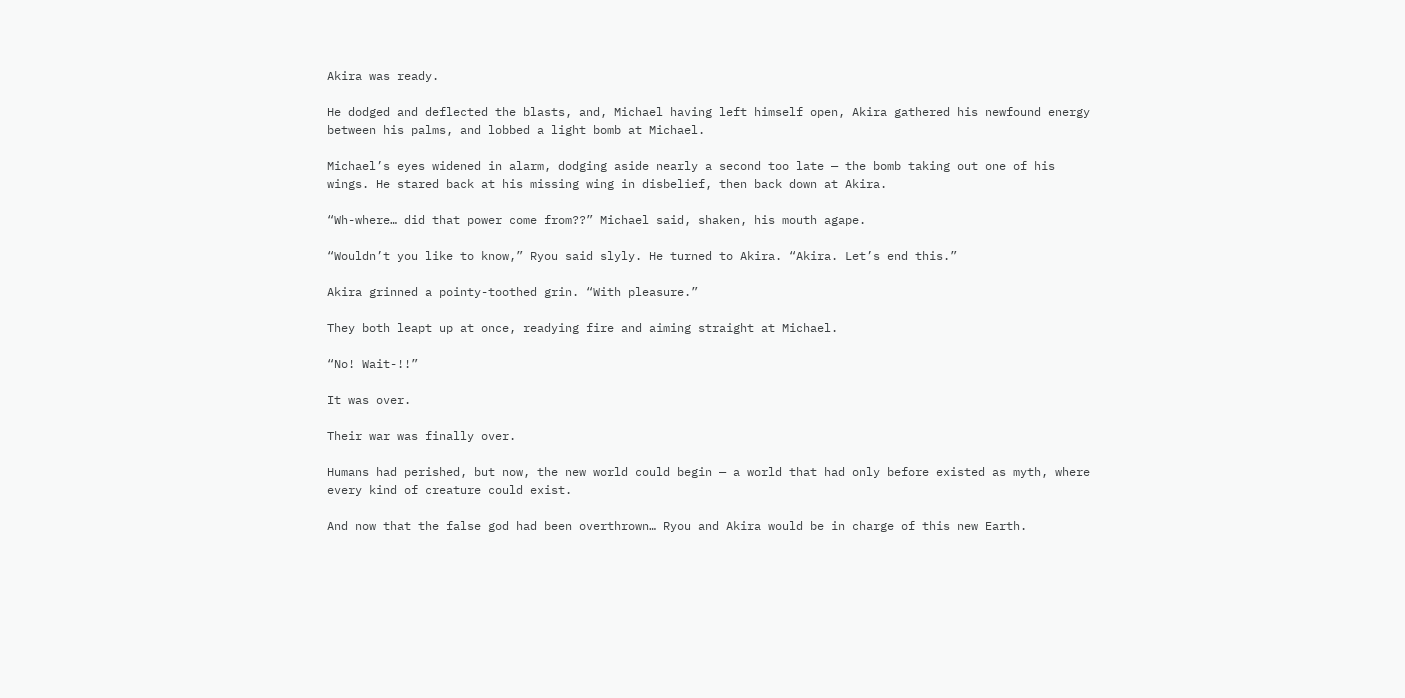Akira was ready.

He dodged and deflected the blasts, and, Michael having left himself open, Akira gathered his newfound energy between his palms, and lobbed a light bomb at Michael.

Michael’s eyes widened in alarm, dodging aside nearly a second too late — the bomb taking out one of his wings. He stared back at his missing wing in disbelief, then back down at Akira.

“Wh-where… did that power come from??” Michael said, shaken, his mouth agape.

“Wouldn’t you like to know,” Ryou said slyly. He turned to Akira. “Akira. Let’s end this.”

Akira grinned a pointy-toothed grin. “With pleasure.”

They both leapt up at once, readying fire and aiming straight at Michael.

“No! Wait-!!”

It was over.

Their war was finally over.

Humans had perished, but now, the new world could begin — a world that had only before existed as myth, where every kind of creature could exist.

And now that the false god had been overthrown… Ryou and Akira would be in charge of this new Earth.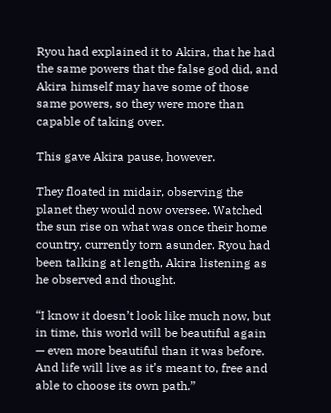Ryou had explained it to Akira, that he had the same powers that the false god did, and Akira himself may have some of those same powers, so they were more than capable of taking over.

This gave Akira pause, however.

They floated in midair, observing the planet they would now oversee. Watched the sun rise on what was once their home country, currently torn asunder. Ryou had been talking at length, Akira listening as he observed and thought.

“I know it doesn’t look like much now, but in time, this world will be beautiful again — even more beautiful than it was before. And life will live as it’s meant to, free and able to choose its own path.”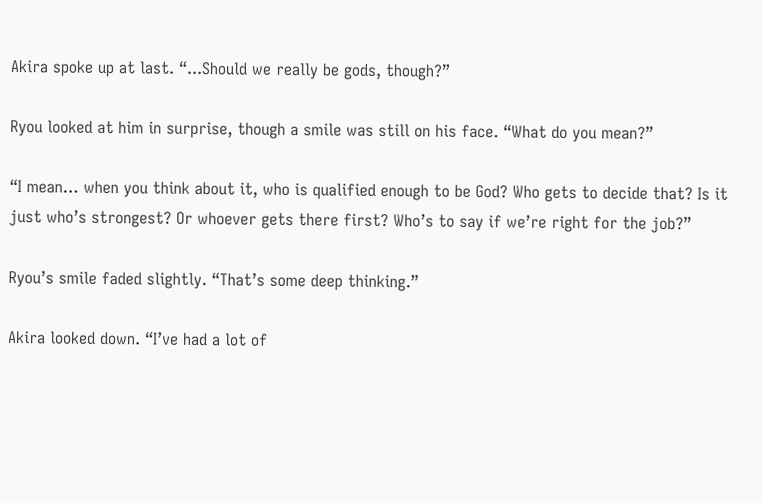Akira spoke up at last. “...Should we really be gods, though?”

Ryou looked at him in surprise, though a smile was still on his face. “What do you mean?”

“I mean… when you think about it, who is qualified enough to be God? Who gets to decide that? Is it just who’s strongest? Or whoever gets there first? Who’s to say if we’re right for the job?”

Ryou’s smile faded slightly. “That’s some deep thinking.”

Akira looked down. “I’ve had a lot of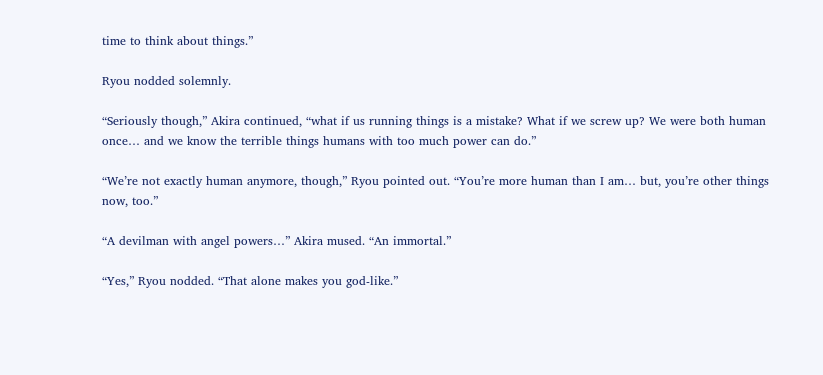time to think about things.”

Ryou nodded solemnly.

“Seriously though,” Akira continued, “what if us running things is a mistake? What if we screw up? We were both human once… and we know the terrible things humans with too much power can do.”

“We’re not exactly human anymore, though,” Ryou pointed out. “You’re more human than I am… but, you’re other things now, too.”

“A devilman with angel powers…” Akira mused. “An immortal.”

“Yes,” Ryou nodded. “That alone makes you god-like.”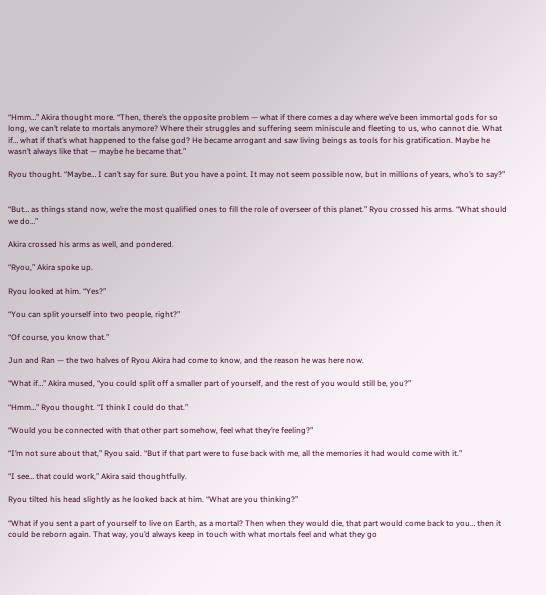“Hmm…” Akira thought more. “Then, there’s the opposite problem — what if there comes a day where we’ve been immortal gods for so long, we can’t relate to mortals anymore? Where their struggles and suffering seem miniscule and fleeting to us, who cannot die. What if… what if that’s what happened to the false god? He became arrogant and saw living beings as tools for his gratification. Maybe he wasn’t always like that — maybe he became that.”

Ryou thought. “Maybe… I can’t say for sure. But you have a point. It may not seem possible now, but in millions of years, who’s to say?”


“But… as things stand now, we’re the most qualified ones to fill the role of overseer of this planet.” Ryou crossed his arms. “What should we do…”

Akira crossed his arms as well, and pondered.

“Ryou,” Akira spoke up.

Ryou looked at him. “Yes?”

“You can split yourself into two people, right?”

“Of course, you know that.”

Jun and Ran — the two halves of Ryou Akira had come to know, and the reason he was here now.

“What if…” Akira mused, “you could split off a smaller part of yourself, and the rest of you would still be, you?”

“Hmm…” Ryou thought. “I think I could do that.”

“Would you be connected with that other part somehow, feel what they’re feeling?”

“I’m not sure about that,” Ryou said. “But if that part were to fuse back with me, all the memories it had would come with it.”

“I see… that could work,” Akira said thoughtfully.

Ryou tilted his head slightly as he looked back at him. “What are you thinking?”

“What if you sent a part of yourself to live on Earth, as a mortal? Then when they would die, that part would come back to you… then it could be reborn again. That way, you’d always keep in touch with what mortals feel and what they go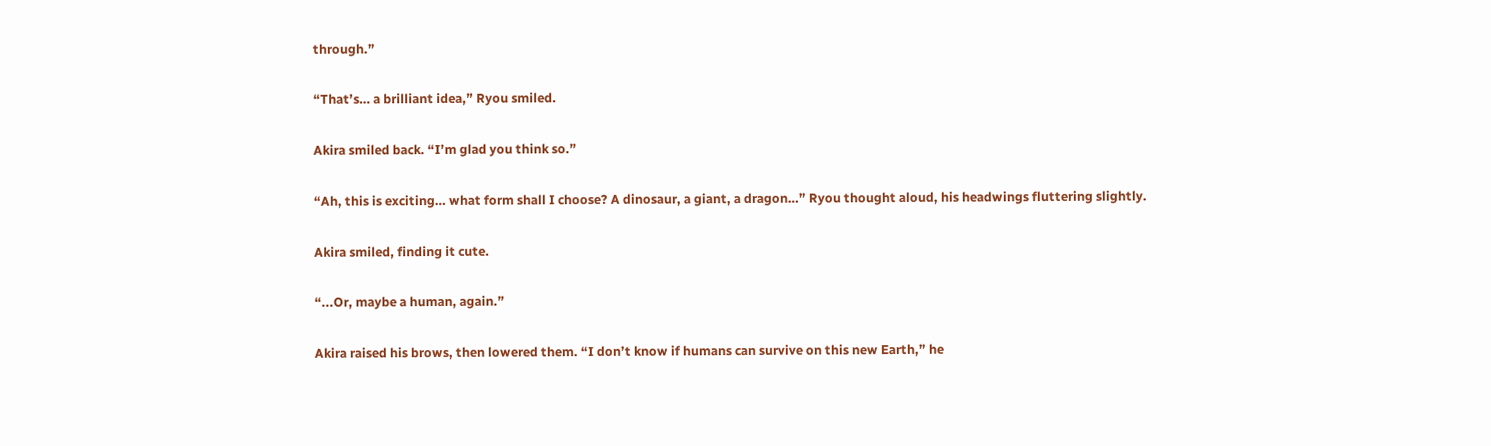through.”

“That’s… a brilliant idea,” Ryou smiled.

Akira smiled back. “I’m glad you think so.”

“Ah, this is exciting… what form shall I choose? A dinosaur, a giant, a dragon…” Ryou thought aloud, his headwings fluttering slightly.

Akira smiled, finding it cute.

“...Or, maybe a human, again.”

Akira raised his brows, then lowered them. “I don’t know if humans can survive on this new Earth,” he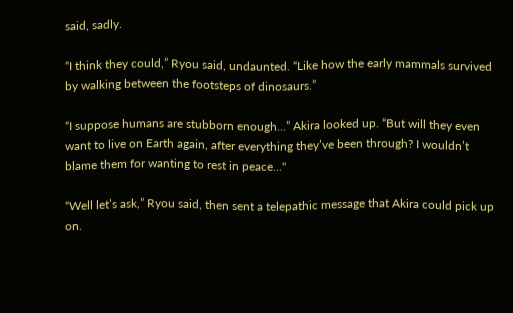said, sadly.

“I think they could,” Ryou said, undaunted. “Like how the early mammals survived by walking between the footsteps of dinosaurs.”

“I suppose humans are stubborn enough…” Akira looked up. “But will they even want to live on Earth again, after everything they’ve been through? I wouldn’t blame them for wanting to rest in peace..."

“Well let’s ask,” Ryou said, then sent a telepathic message that Akira could pick up on.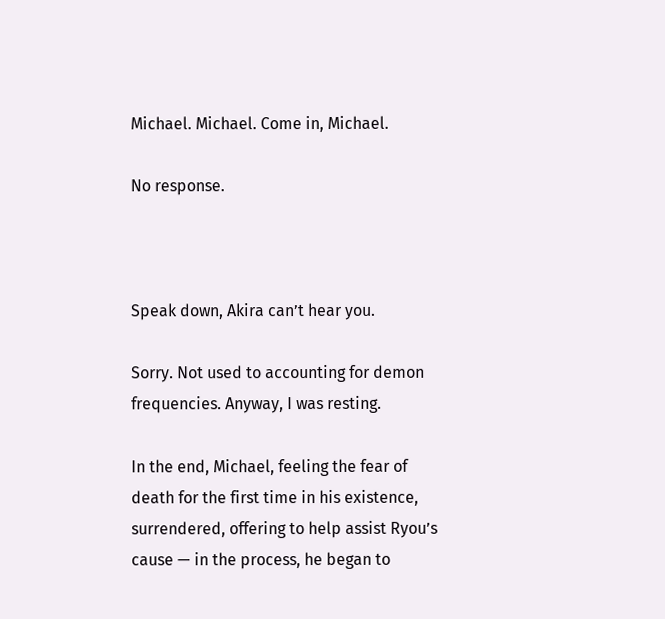Michael. Michael. Come in, Michael.

No response.



Speak down, Akira can’t hear you.

Sorry. Not used to accounting for demon frequencies. Anyway, I was resting.

In the end, Michael, feeling the fear of death for the first time in his existence, surrendered, offering to help assist Ryou’s cause — in the process, he began to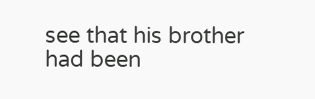see that his brother had been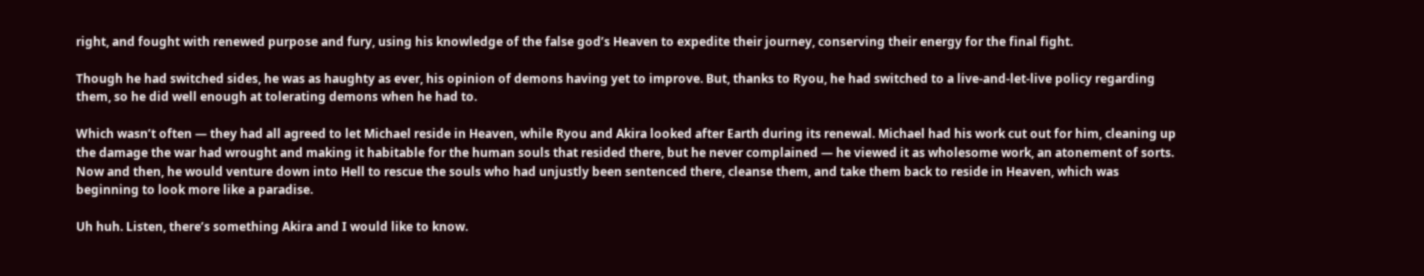right, and fought with renewed purpose and fury, using his knowledge of the false god’s Heaven to expedite their journey, conserving their energy for the final fight.

Though he had switched sides, he was as haughty as ever, his opinion of demons having yet to improve. But, thanks to Ryou, he had switched to a live-and-let-live policy regarding them, so he did well enough at tolerating demons when he had to.

Which wasn’t often — they had all agreed to let Michael reside in Heaven, while Ryou and Akira looked after Earth during its renewal. Michael had his work cut out for him, cleaning up the damage the war had wrought and making it habitable for the human souls that resided there, but he never complained — he viewed it as wholesome work, an atonement of sorts. Now and then, he would venture down into Hell to rescue the souls who had unjustly been sentenced there, cleanse them, and take them back to reside in Heaven, which was beginning to look more like a paradise.

Uh huh. Listen, there’s something Akira and I would like to know.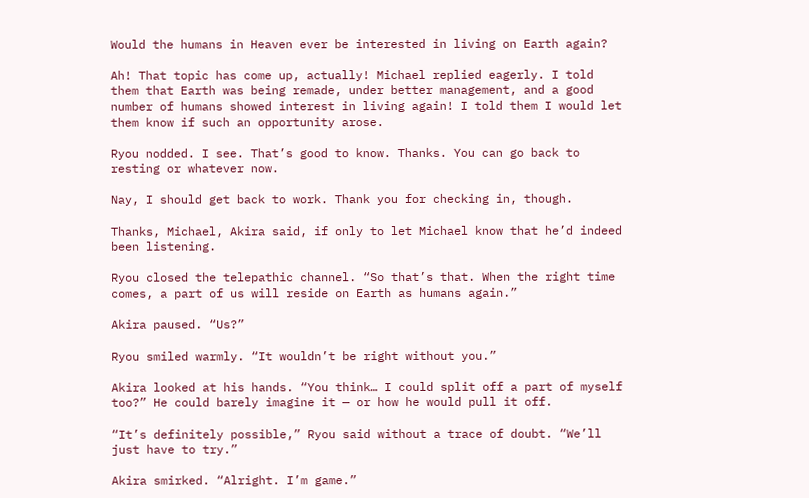Would the humans in Heaven ever be interested in living on Earth again?

Ah! That topic has come up, actually! Michael replied eagerly. I told them that Earth was being remade, under better management, and a good number of humans showed interest in living again! I told them I would let them know if such an opportunity arose.

Ryou nodded. I see. That’s good to know. Thanks. You can go back to resting or whatever now.

Nay, I should get back to work. Thank you for checking in, though.

Thanks, Michael, Akira said, if only to let Michael know that he’d indeed been listening.

Ryou closed the telepathic channel. “So that’s that. When the right time comes, a part of us will reside on Earth as humans again.”

Akira paused. “Us?”

Ryou smiled warmly. “It wouldn’t be right without you.”

Akira looked at his hands. “You think… I could split off a part of myself too?” He could barely imagine it — or how he would pull it off.

“It’s definitely possible,” Ryou said without a trace of doubt. “We’ll just have to try.”

Akira smirked. “Alright. I’m game.”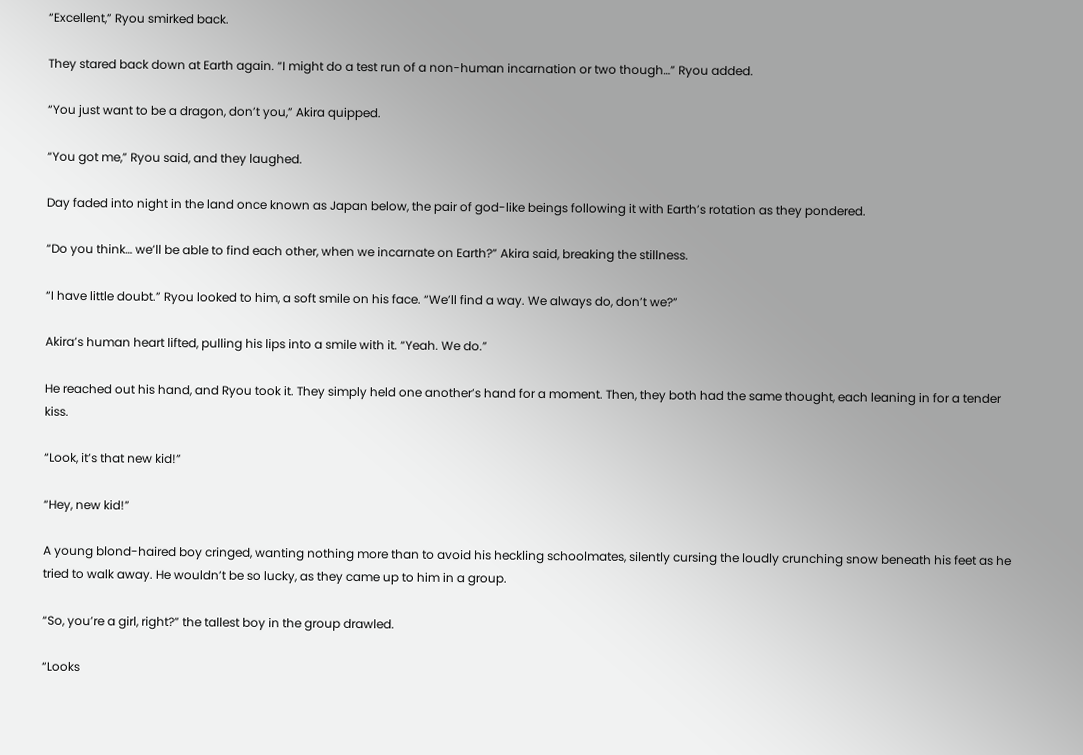“Excellent,” Ryou smirked back.

They stared back down at Earth again. “I might do a test run of a non-human incarnation or two though…” Ryou added.

“You just want to be a dragon, don’t you,” Akira quipped.

“You got me,” Ryou said, and they laughed.

Day faded into night in the land once known as Japan below, the pair of god-like beings following it with Earth’s rotation as they pondered.

“Do you think… we’ll be able to find each other, when we incarnate on Earth?” Akira said, breaking the stillness.

“I have little doubt.” Ryou looked to him, a soft smile on his face. “We’ll find a way. We always do, don’t we?”

Akira’s human heart lifted, pulling his lips into a smile with it. “Yeah. We do.”

He reached out his hand, and Ryou took it. They simply held one another’s hand for a moment. Then, they both had the same thought, each leaning in for a tender kiss.

“Look, it’s that new kid!”

“Hey, new kid!”

A young blond-haired boy cringed, wanting nothing more than to avoid his heckling schoolmates, silently cursing the loudly crunching snow beneath his feet as he tried to walk away. He wouldn’t be so lucky, as they came up to him in a group.

“So, you’re a girl, right?” the tallest boy in the group drawled.

“Looks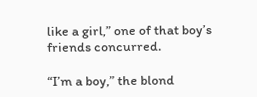like a girl,” one of that boy’s friends concurred.

“I’m a boy,” the blond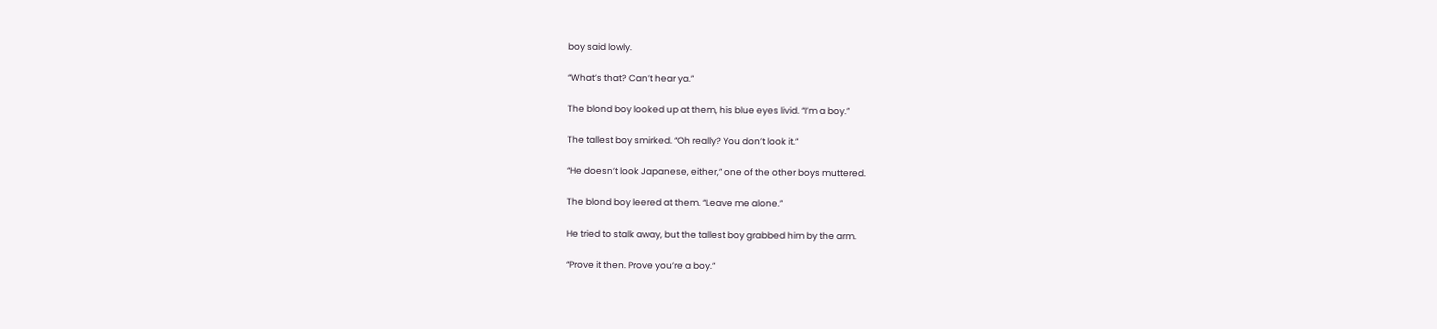boy said lowly.

“What’s that? Can’t hear ya.”

The blond boy looked up at them, his blue eyes livid. “I’m a boy.”

The tallest boy smirked. “Oh really? You don’t look it.”

“He doesn’t look Japanese, either,” one of the other boys muttered.

The blond boy leered at them. “Leave me alone.”

He tried to stalk away, but the tallest boy grabbed him by the arm.

“Prove it then. Prove you’re a boy.”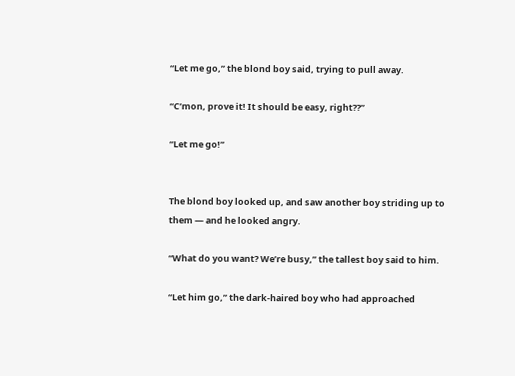“Let me go,” the blond boy said, trying to pull away.

“C’mon, prove it! It should be easy, right??”

“Let me go!”


The blond boy looked up, and saw another boy striding up to them — and he looked angry.

“What do you want? We’re busy,” the tallest boy said to him.

“Let him go,” the dark-haired boy who had approached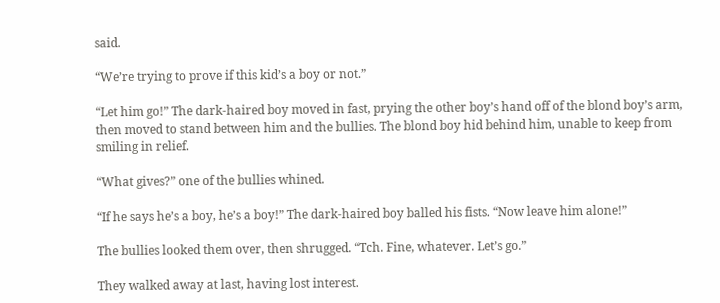said.

“We’re trying to prove if this kid’s a boy or not.”

“Let him go!” The dark-haired boy moved in fast, prying the other boy’s hand off of the blond boy’s arm, then moved to stand between him and the bullies. The blond boy hid behind him, unable to keep from smiling in relief.

“What gives?” one of the bullies whined.

“If he says he’s a boy, he’s a boy!” The dark-haired boy balled his fists. “Now leave him alone!”

The bullies looked them over, then shrugged. “Tch. Fine, whatever. Let’s go.”

They walked away at last, having lost interest.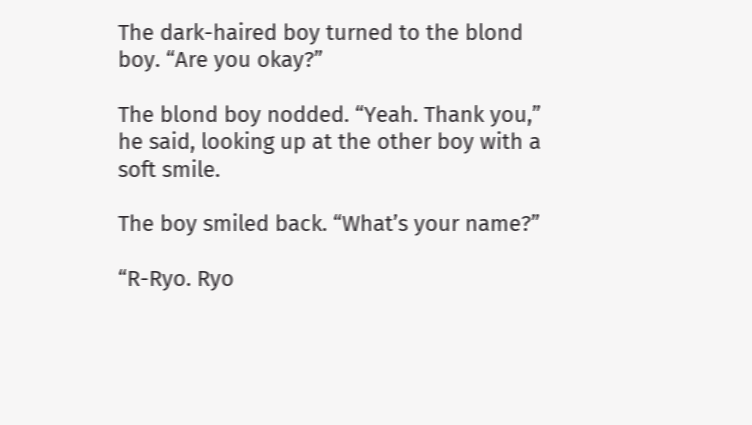The dark-haired boy turned to the blond boy. “Are you okay?”

The blond boy nodded. “Yeah. Thank you,” he said, looking up at the other boy with a soft smile.

The boy smiled back. “What’s your name?”

“R-Ryo. Ryo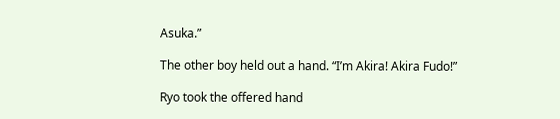Asuka.”

The other boy held out a hand. “I’m Akira! Akira Fudo!”

Ryo took the offered hand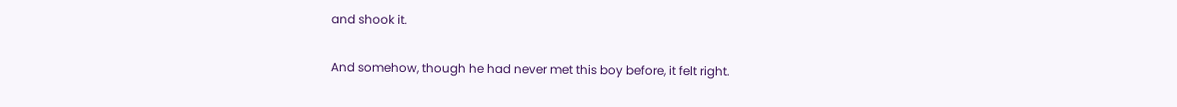and shook it.

And somehow, though he had never met this boy before, it felt right.